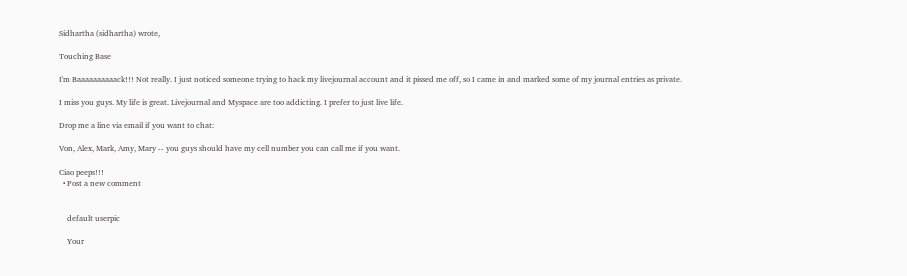Sidhartha (sidhartha) wrote,

Touching Base

I'm Baaaaaaaaaack!!! Not really. I just noticed someone trying to hack my livejournal account and it pissed me off, so I came in and marked some of my journal entries as private.

I miss you guys. My life is great. Livejournal and Myspace are too addicting. I prefer to just live life.

Drop me a line via email if you want to chat:

Von, Alex, Mark, Amy, Mary -- you guys should have my cell number you can call me if you want.

Ciao peeps!!!
  • Post a new comment


    default userpic

    Your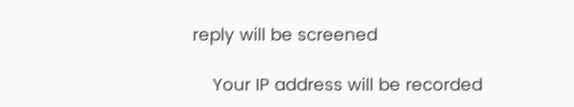reply will be screened

    Your IP address will be recorded